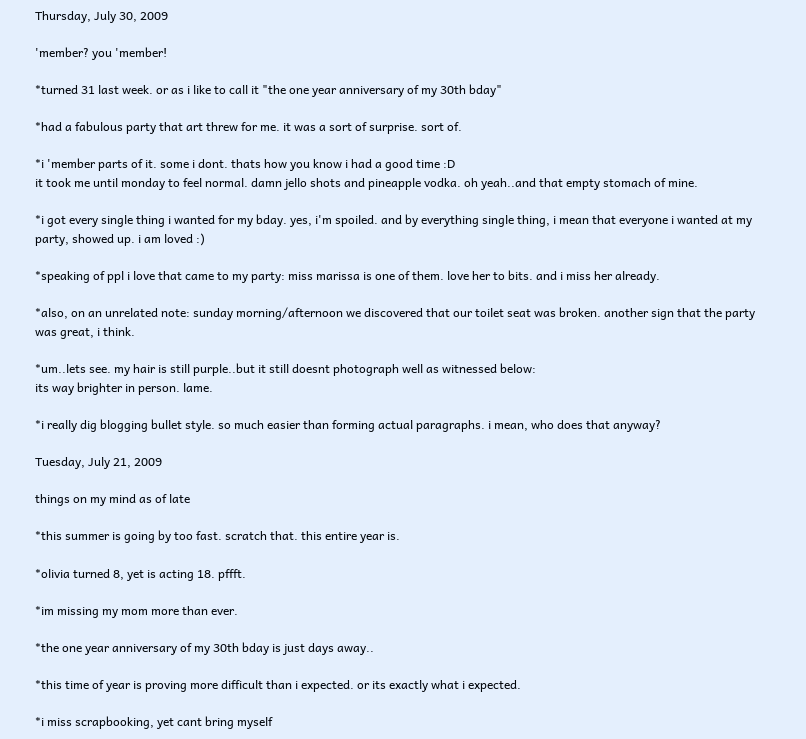Thursday, July 30, 2009

'member? you 'member!

*turned 31 last week. or as i like to call it "the one year anniversary of my 30th bday"

*had a fabulous party that art threw for me. it was a sort of surprise. sort of.

*i 'member parts of it. some i dont. thats how you know i had a good time :D
it took me until monday to feel normal. damn jello shots and pineapple vodka. oh yeah..and that empty stomach of mine.

*i got every single thing i wanted for my bday. yes, i'm spoiled. and by everything single thing, i mean that everyone i wanted at my party, showed up. i am loved :)

*speaking of ppl i love that came to my party: miss marissa is one of them. love her to bits. and i miss her already.

*also, on an unrelated note: sunday morning/afternoon we discovered that our toilet seat was broken. another sign that the party was great, i think.

*um..lets see. my hair is still purple..but it still doesnt photograph well as witnessed below:
its way brighter in person. lame.

*i really dig blogging bullet style. so much easier than forming actual paragraphs. i mean, who does that anyway?

Tuesday, July 21, 2009

things on my mind as of late

*this summer is going by too fast. scratch that. this entire year is.

*olivia turned 8, yet is acting 18. pffft.

*im missing my mom more than ever.

*the one year anniversary of my 30th bday is just days away..

*this time of year is proving more difficult than i expected. or its exactly what i expected.

*i miss scrapbooking, yet cant bring myself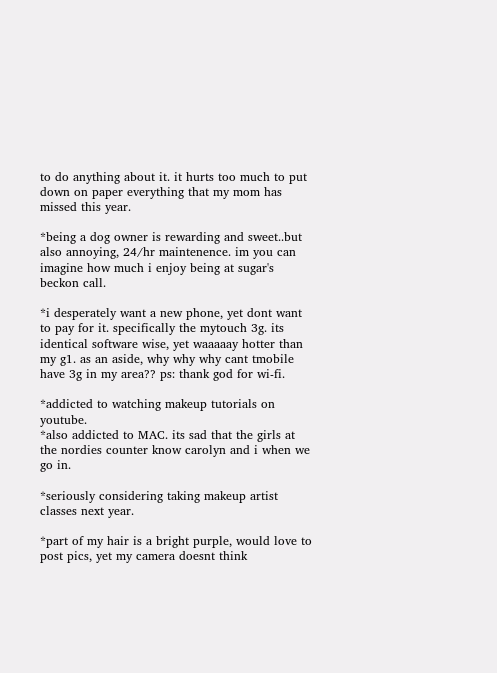to do anything about it. it hurts too much to put down on paper everything that my mom has missed this year.

*being a dog owner is rewarding and sweet..but also annoying, 24/hr maintenence. im you can imagine how much i enjoy being at sugar's beckon call.

*i desperately want a new phone, yet dont want to pay for it. specifically the mytouch 3g. its identical software wise, yet waaaaay hotter than my g1. as an aside, why why why cant tmobile have 3g in my area?? ps: thank god for wi-fi.

*addicted to watching makeup tutorials on youtube.
*also addicted to MAC. its sad that the girls at the nordies counter know carolyn and i when we go in.

*seriously considering taking makeup artist classes next year.

*part of my hair is a bright purple, would love to post pics, yet my camera doesnt think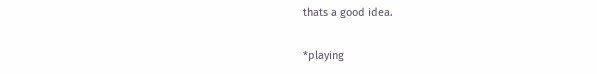thats a good idea.

*playing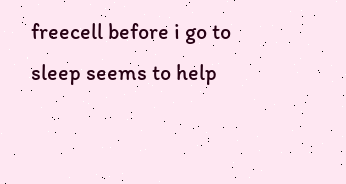freecell before i go to sleep seems to help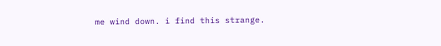me wind down. i find this strange.